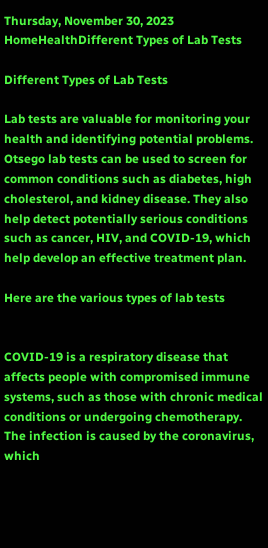Thursday, November 30, 2023
HomeHealthDifferent Types of Lab Tests

Different Types of Lab Tests

Lab tests are valuable for monitoring your health and identifying potential problems. Otsego lab tests can be used to screen for common conditions such as diabetes, high cholesterol, and kidney disease. They also help detect potentially serious conditions such as cancer, HIV, and COVID-19, which help develop an effective treatment plan.

Here are the various types of lab tests


COVID-19 is a respiratory disease that affects people with compromised immune systems, such as those with chronic medical conditions or undergoing chemotherapy. The infection is caused by the coronavirus, which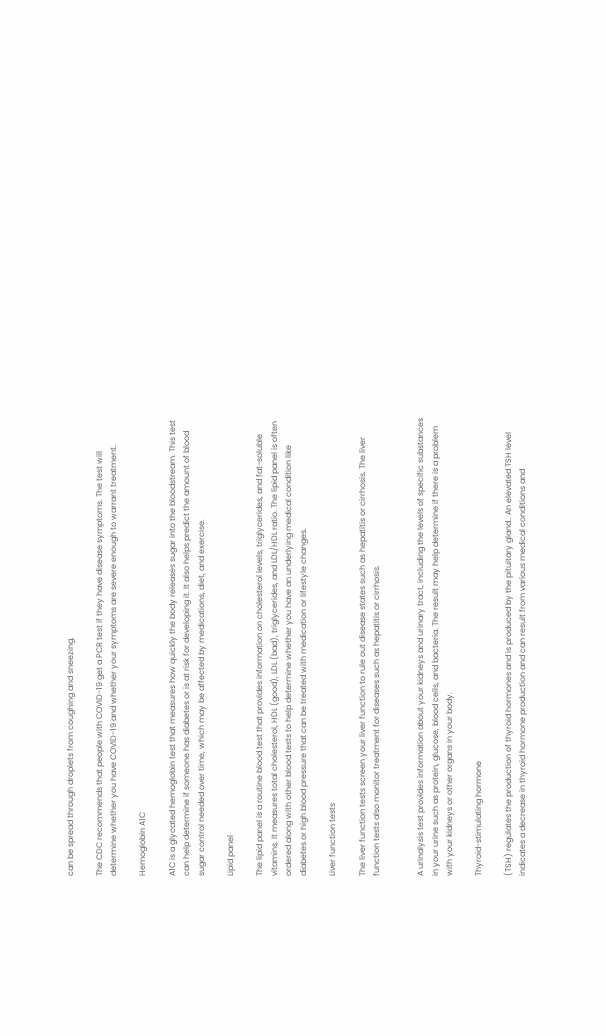can be spread through droplets from coughing and sneezing.

The CDC recommends that people with COVID-19 get a PCR test if they have disease symptoms. The test will determine whether you have COVID-19 and whether your symptoms are severe enough to warrant treatment.

Hemoglobin A1C

A1C is a glycated hemoglobin test that measures how quickly the body releases sugar into the bloodstream. This test can help determine if someone has diabetes or is at risk for developing it. It also helps predict the amount of blood sugar control needed over time, which may be affected by medications, diet, and exercise.

Lipid panel

The lipid panel is a routine blood test that provides information on cholesterol levels, triglycerides, and fat-soluble vitamins. It measures total cholesterol, HDL (good), LDL (bad), triglycerides, and LDL/HDL ratio. The lipid panel is often ordered along with other blood tests to help determine whether you have an underlying medical condition like diabetes or high blood pressure that can be treated with medication or lifestyle changes.

Liver function tests

The liver function tests screen your liver function to rule out disease states such as hepatitis or cirrhosis. The liver function tests also monitor treatment for diseases such as hepatitis or cirrhosis.


A urinalysis test provides information about your kidneys and urinary tract, including the levels of specific substances in your urine such as protein, glucose, blood cells, and bacteria. The result may help determine if there is a problem with your kidneys or other organs in your body.

Thyroid-stimulating hormone

(TSH) regulates the production of thyroid hormones and is produced by the pituitary gland.. An elevated TSH level indicates a decrease in thyroid hormone production and can result from various medical conditions and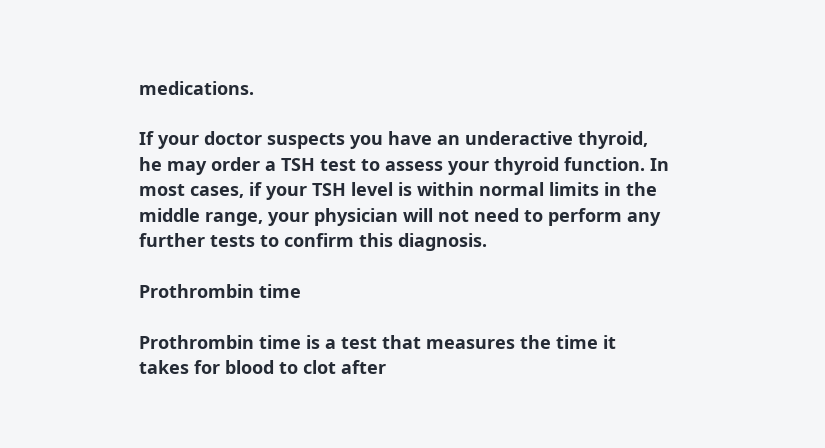medications.

If your doctor suspects you have an underactive thyroid, he may order a TSH test to assess your thyroid function. In most cases, if your TSH level is within normal limits in the middle range, your physician will not need to perform any further tests to confirm this diagnosis.

Prothrombin time

Prothrombin time is a test that measures the time it takes for blood to clot after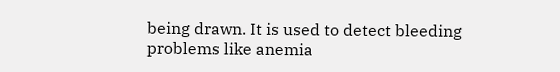being drawn. It is used to detect bleeding problems like anemia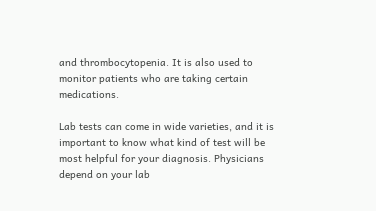and thrombocytopenia. It is also used to monitor patients who are taking certain medications.

Lab tests can come in wide varieties, and it is important to know what kind of test will be most helpful for your diagnosis. Physicians depend on your lab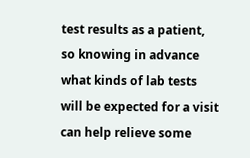test results as a patient, so knowing in advance what kinds of lab tests will be expected for a visit can help relieve some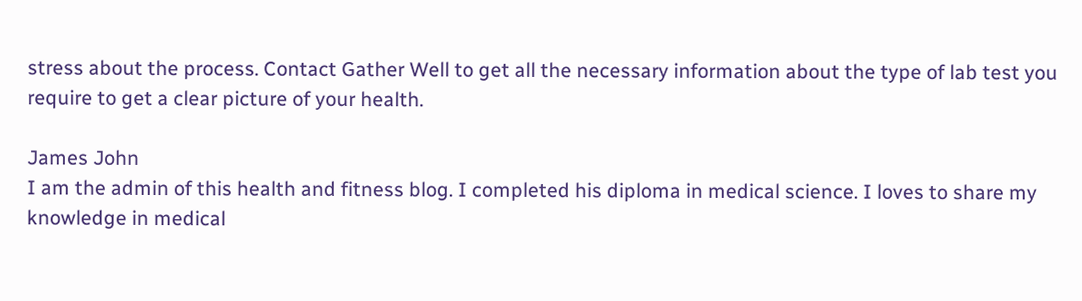stress about the process. Contact Gather Well to get all the necessary information about the type of lab test you require to get a clear picture of your health.

James John
I am the admin of this health and fitness blog. I completed his diploma in medical science. I loves to share my knowledge in medical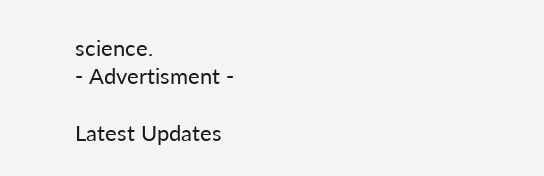science.
- Advertisment -

Latest Updates